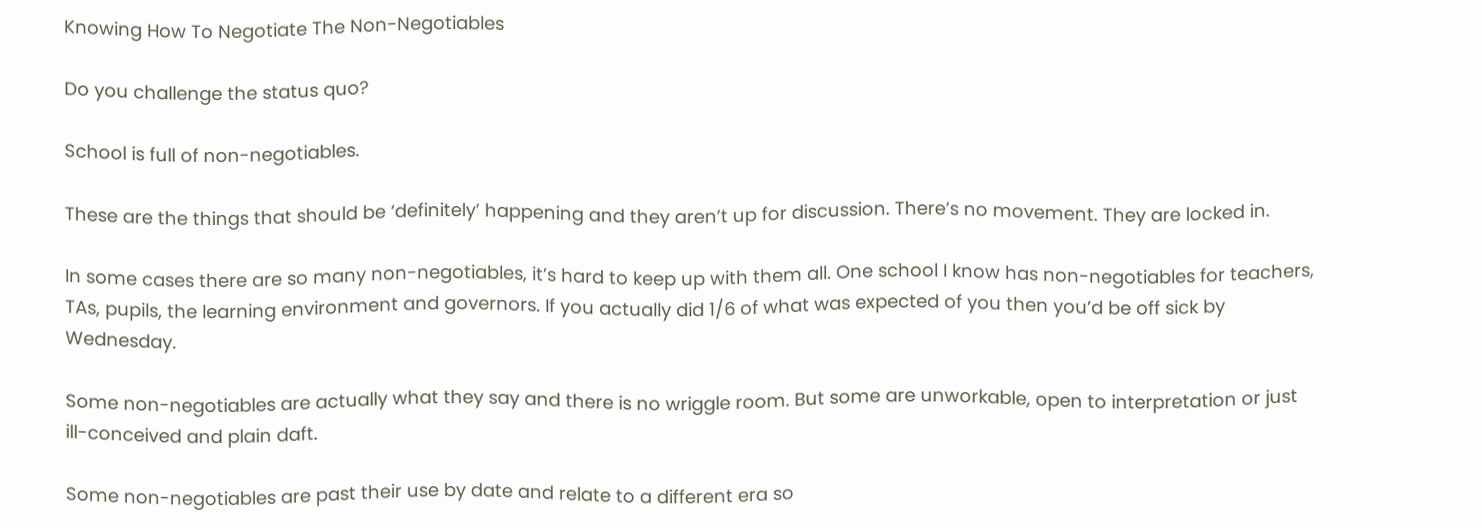Knowing How To Negotiate The Non-Negotiables

Do you challenge the status quo?

School is full of non-negotiables.

These are the things that should be ‘definitely’ happening and they aren’t up for discussion. There’s no movement. They are locked in.

In some cases there are so many non-negotiables, it’s hard to keep up with them all. One school I know has non-negotiables for teachers, TAs, pupils, the learning environment and governors. If you actually did 1/6 of what was expected of you then you’d be off sick by Wednesday.

Some non-negotiables are actually what they say and there is no wriggle room. But some are unworkable, open to interpretation or just ill-conceived and plain daft.

Some non-negotiables are past their use by date and relate to a different era so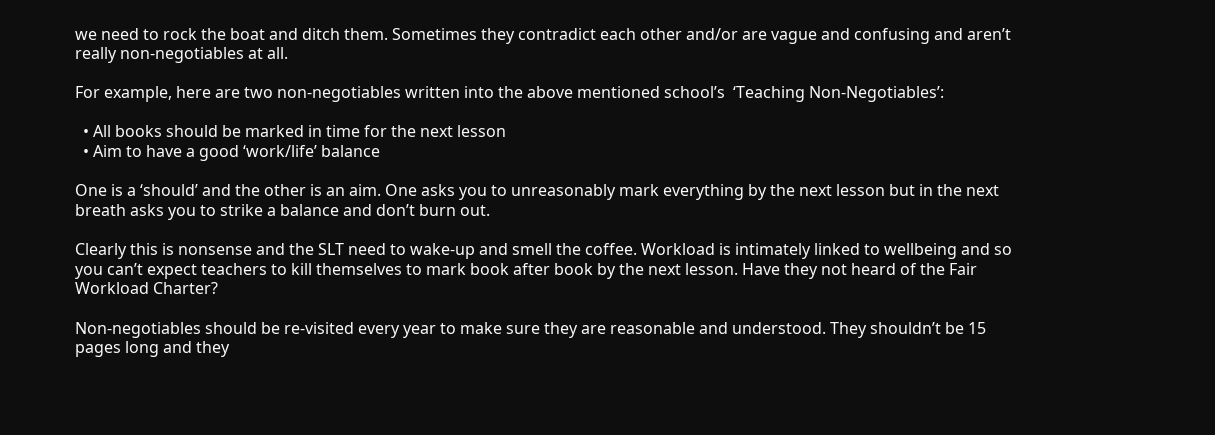we need to rock the boat and ditch them. Sometimes they contradict each other and/or are vague and confusing and aren’t really non-negotiables at all.

For example, here are two non-negotiables written into the above mentioned school’s  ‘Teaching Non-Negotiables’:

  • All books should be marked in time for the next lesson
  • Aim to have a good ‘work/life’ balance

One is a ‘should’ and the other is an aim. One asks you to unreasonably mark everything by the next lesson but in the next breath asks you to strike a balance and don’t burn out.

Clearly this is nonsense and the SLT need to wake-up and smell the coffee. Workload is intimately linked to wellbeing and so you can’t expect teachers to kill themselves to mark book after book by the next lesson. Have they not heard of the Fair Workload Charter?

Non-negotiables should be re-visited every year to make sure they are reasonable and understood. They shouldn’t be 15 pages long and they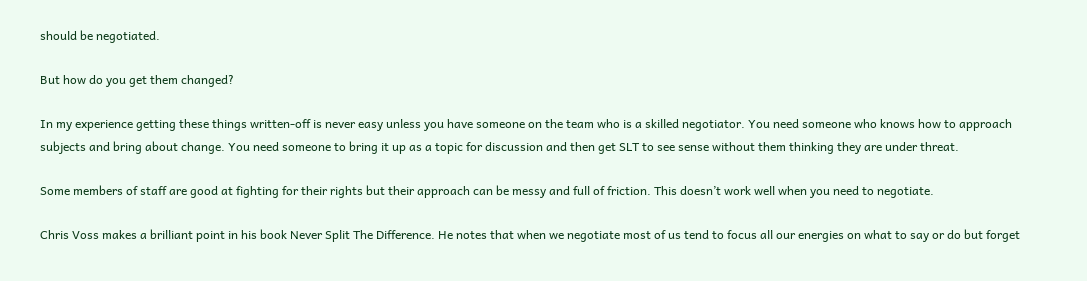should be negotiated.

But how do you get them changed?

In my experience getting these things written-off is never easy unless you have someone on the team who is a skilled negotiator. You need someone who knows how to approach subjects and bring about change. You need someone to bring it up as a topic for discussion and then get SLT to see sense without them thinking they are under threat.

Some members of staff are good at fighting for their rights but their approach can be messy and full of friction. This doesn’t work well when you need to negotiate.

Chris Voss makes a brilliant point in his book Never Split The Difference. He notes that when we negotiate most of us tend to focus all our energies on what to say or do but forget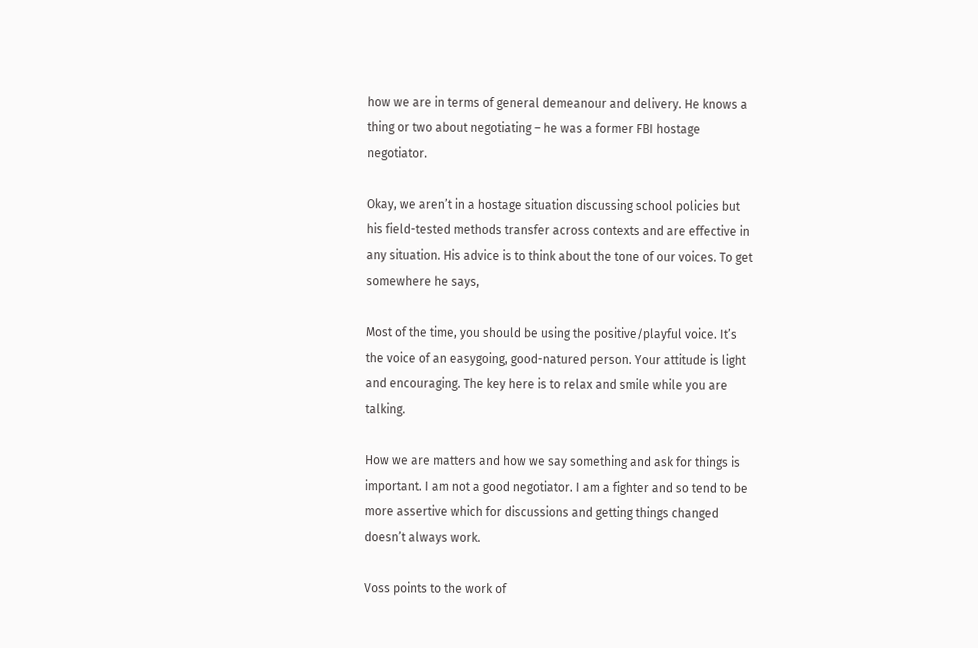how we are in terms of general demeanour and delivery. He knows a thing or two about negotiating – he was a former FBI hostage negotiator.

Okay, we aren’t in a hostage situation discussing school policies but his field-tested methods transfer across contexts and are effective in any situation. His advice is to think about the tone of our voices. To get somewhere he says,

Most of the time, you should be using the positive/playful voice. It’s the voice of an easygoing, good-natured person. Your attitude is light and encouraging. The key here is to relax and smile while you are talking.

How we are matters and how we say something and ask for things is important. I am not a good negotiator. I am a fighter and so tend to be more assertive which for discussions and getting things changed doesn’t always work.

Voss points to the work of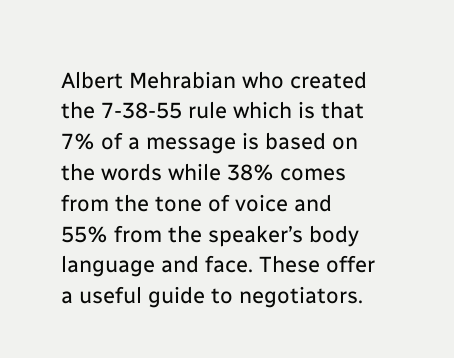Albert Mehrabian who created the 7-38-55 rule which is that 7% of a message is based on the words while 38% comes from the tone of voice and 55% from the speaker’s body language and face. These offer a useful guide to negotiators.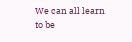We can all learn to be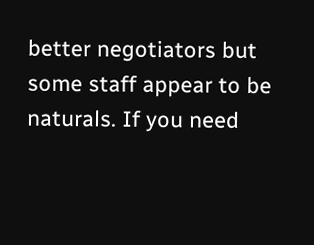better negotiators but some staff appear to be naturals. If you need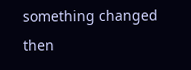something changed then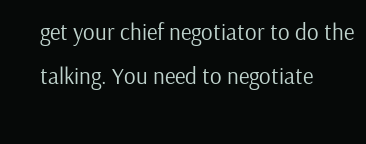get your chief negotiator to do the talking. You need to negotiate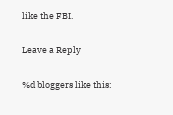like the FBI.

Leave a Reply

%d bloggers like this: